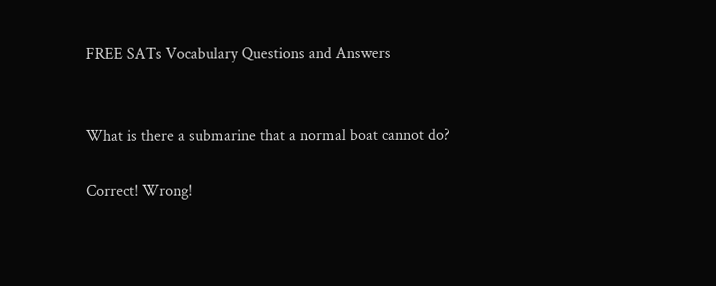FREE SATs Vocabulary Questions and Answers


What is there a submarine that a normal boat cannot do?

Correct! Wrong!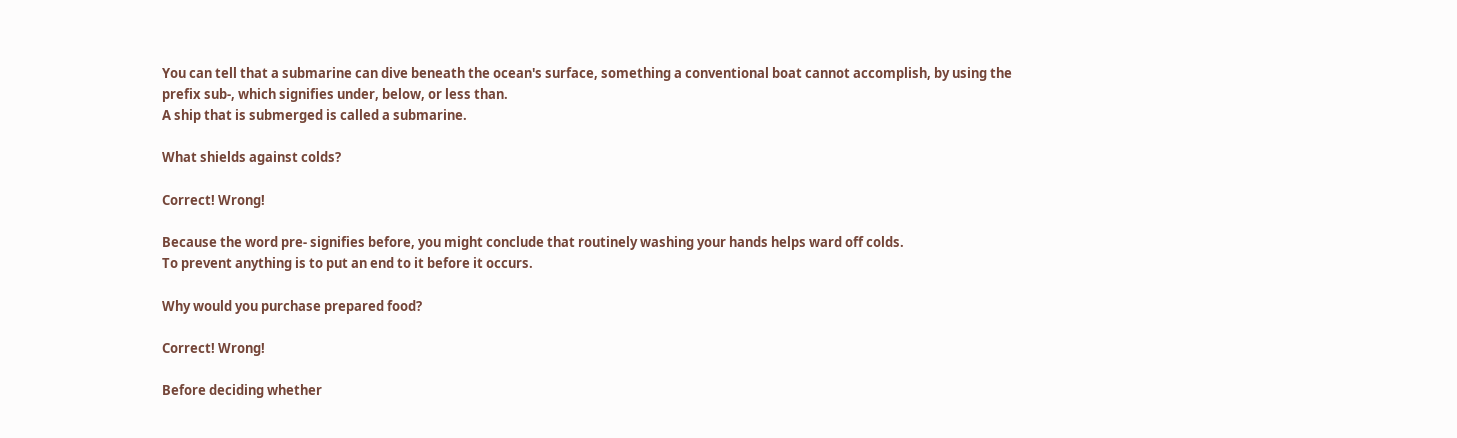You can tell that a submarine can dive beneath the ocean's surface, something a conventional boat cannot accomplish, by using the prefix sub-, which signifies under, below, or less than.
A ship that is submerged is called a submarine.

What shields against colds?

Correct! Wrong!

Because the word pre- signifies before, you might conclude that routinely washing your hands helps ward off colds.
To prevent anything is to put an end to it before it occurs.

Why would you purchase prepared food?

Correct! Wrong!

Before deciding whether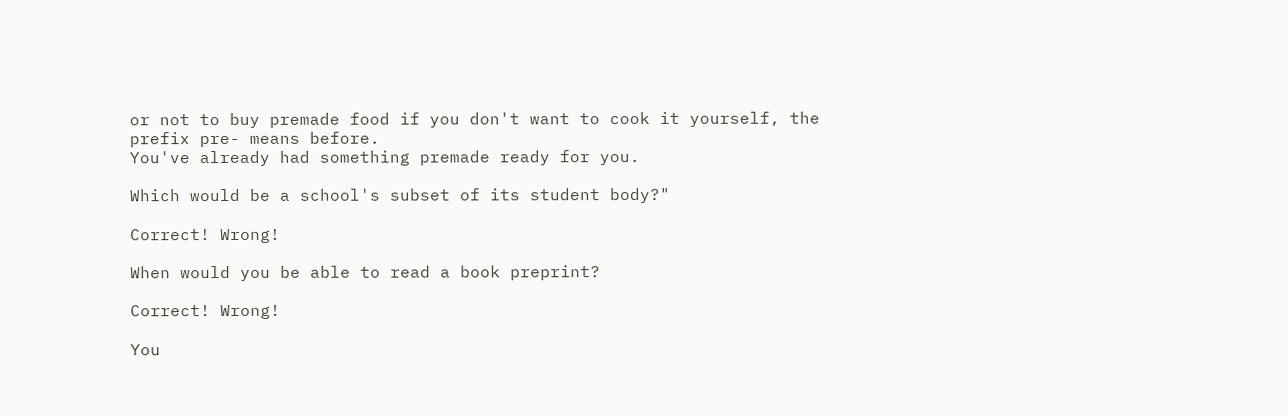or not to buy premade food if you don't want to cook it yourself, the prefix pre- means before.
You've already had something premade ready for you.

Which would be a school's subset of its student body?"

Correct! Wrong!

When would you be able to read a book preprint?

Correct! Wrong!

You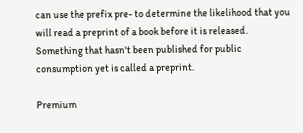can use the prefix pre- to determine the likelihood that you will read a preprint of a book before it is released.
Something that hasn't been published for public consumption yet is called a preprint.

Premium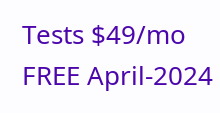Tests $49/mo
FREE April-2024